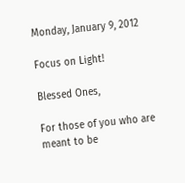Monday, January 9, 2012

Focus on Light!

Blessed Ones,

For those of you who are meant to be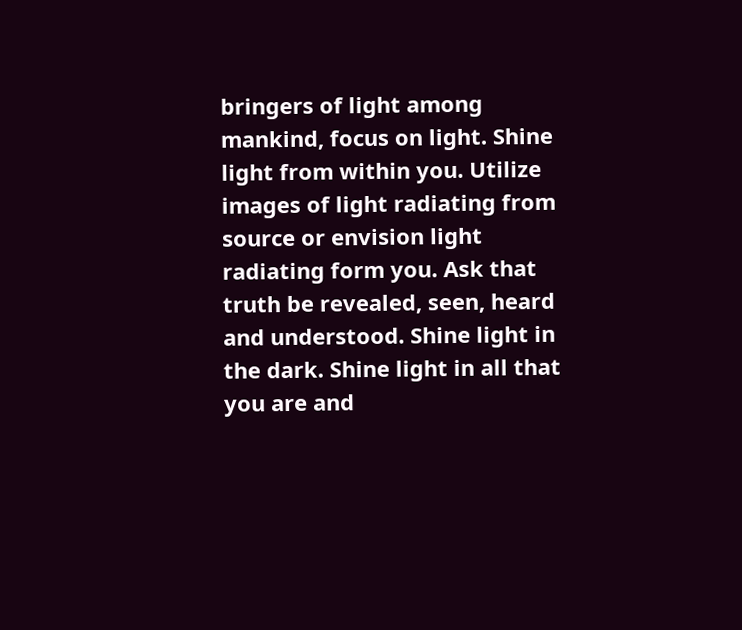bringers of light among mankind, focus on light. Shine light from within you. Utilize images of light radiating from source or envision light radiating form you. Ask that truth be revealed, seen, heard and understood. Shine light in the dark. Shine light in all that you are and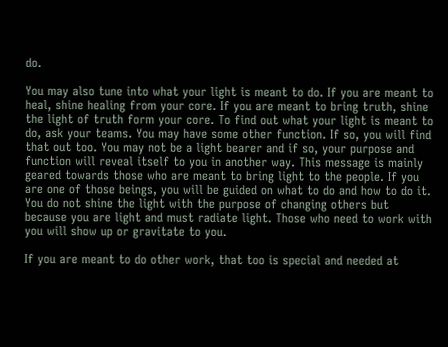do.

You may also tune into what your light is meant to do. If you are meant to heal, shine healing from your core. If you are meant to bring truth, shine the light of truth form your core. To find out what your light is meant to do, ask your teams. You may have some other function. If so, you will find that out too. You may not be a light bearer and if so, your purpose and function will reveal itself to you in another way. This message is mainly geared towards those who are meant to bring light to the people. If you are one of those beings, you will be guided on what to do and how to do it. You do not shine the light with the purpose of changing others but because you are light and must radiate light. Those who need to work with you will show up or gravitate to you.

If you are meant to do other work, that too is special and needed at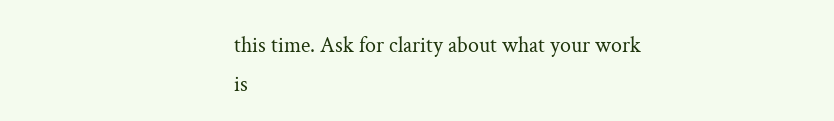this time. Ask for clarity about what your work is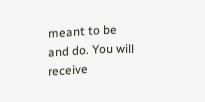meant to be and do. You will receive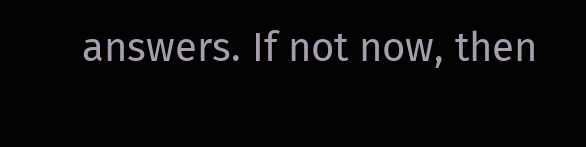answers. If not now, then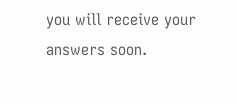you will receive your answers soon.